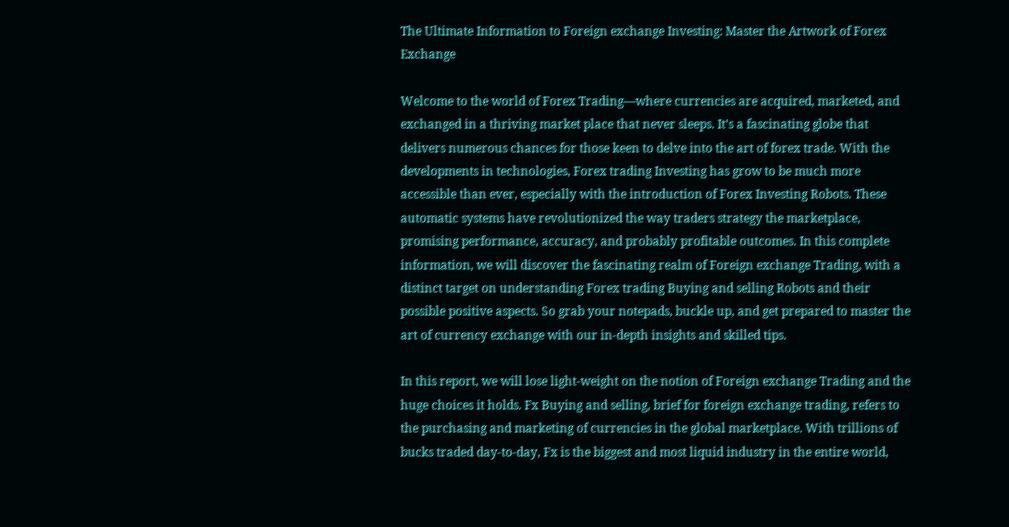The Ultimate Information to Foreign exchange Investing: Master the Artwork of Forex Exchange

Welcome to the world of Forex Trading—where currencies are acquired, marketed, and exchanged in a thriving market place that never sleeps. It’s a fascinating globe that delivers numerous chances for those keen to delve into the art of forex trade. With the developments in technologies, Forex trading Investing has grow to be much more accessible than ever, especially with the introduction of Forex Investing Robots. These automatic systems have revolutionized the way traders strategy the marketplace, promising performance, accuracy, and probably profitable outcomes. In this complete information, we will discover the fascinating realm of Foreign exchange Trading, with a distinct target on understanding Forex trading Buying and selling Robots and their possible positive aspects. So grab your notepads, buckle up, and get prepared to master the art of currency exchange with our in-depth insights and skilled tips.

In this report, we will lose light-weight on the notion of Foreign exchange Trading and the huge choices it holds. Fx Buying and selling, brief for foreign exchange trading, refers to the purchasing and marketing of currencies in the global marketplace. With trillions of bucks traded day-to-day, Fx is the biggest and most liquid industry in the entire world,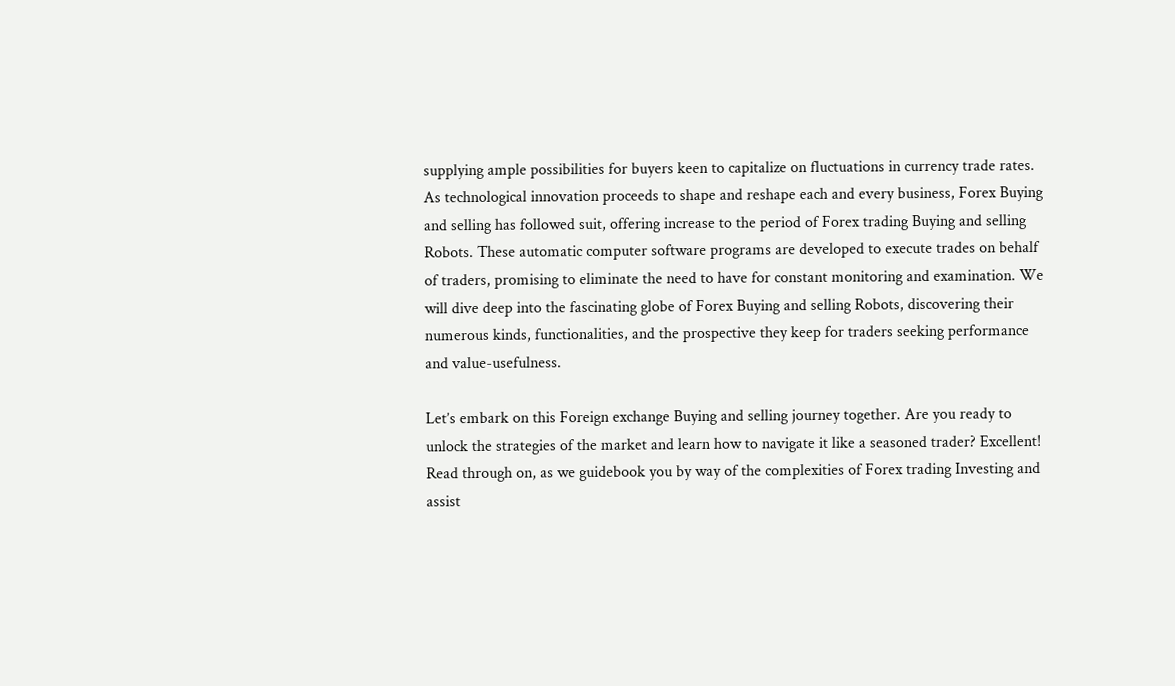supplying ample possibilities for buyers keen to capitalize on fluctuations in currency trade rates. As technological innovation proceeds to shape and reshape each and every business, Forex Buying and selling has followed suit, offering increase to the period of Forex trading Buying and selling Robots. These automatic computer software programs are developed to execute trades on behalf of traders, promising to eliminate the need to have for constant monitoring and examination. We will dive deep into the fascinating globe of Forex Buying and selling Robots, discovering their numerous kinds, functionalities, and the prospective they keep for traders seeking performance and value-usefulness.

Let’s embark on this Foreign exchange Buying and selling journey together. Are you ready to unlock the strategies of the market and learn how to navigate it like a seasoned trader? Excellent! Read through on, as we guidebook you by way of the complexities of Forex trading Investing and assist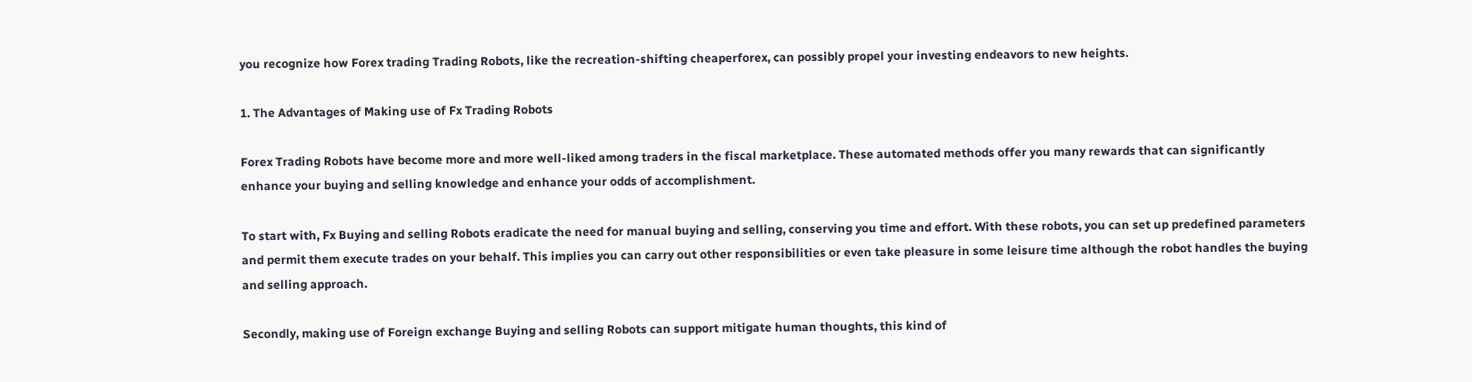you recognize how Forex trading Trading Robots, like the recreation-shifting cheaperforex, can possibly propel your investing endeavors to new heights.

1. The Advantages of Making use of Fx Trading Robots

Forex Trading Robots have become more and more well-liked among traders in the fiscal marketplace. These automated methods offer you many rewards that can significantly enhance your buying and selling knowledge and enhance your odds of accomplishment.

To start with, Fx Buying and selling Robots eradicate the need for manual buying and selling, conserving you time and effort. With these robots, you can set up predefined parameters and permit them execute trades on your behalf. This implies you can carry out other responsibilities or even take pleasure in some leisure time although the robot handles the buying and selling approach.

Secondly, making use of Foreign exchange Buying and selling Robots can support mitigate human thoughts, this kind of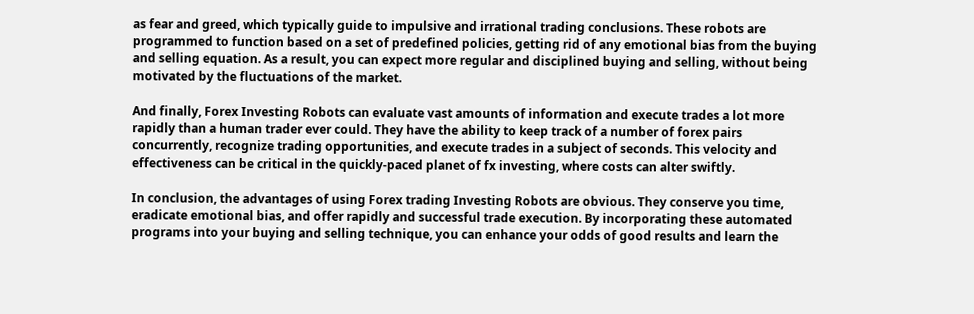as fear and greed, which typically guide to impulsive and irrational trading conclusions. These robots are programmed to function based on a set of predefined policies, getting rid of any emotional bias from the buying and selling equation. As a result, you can expect more regular and disciplined buying and selling, without being motivated by the fluctuations of the market.

And finally, Forex Investing Robots can evaluate vast amounts of information and execute trades a lot more rapidly than a human trader ever could. They have the ability to keep track of a number of forex pairs concurrently, recognize trading opportunities, and execute trades in a subject of seconds. This velocity and effectiveness can be critical in the quickly-paced planet of fx investing, where costs can alter swiftly.

In conclusion, the advantages of using Forex trading Investing Robots are obvious. They conserve you time, eradicate emotional bias, and offer rapidly and successful trade execution. By incorporating these automated programs into your buying and selling technique, you can enhance your odds of good results and learn the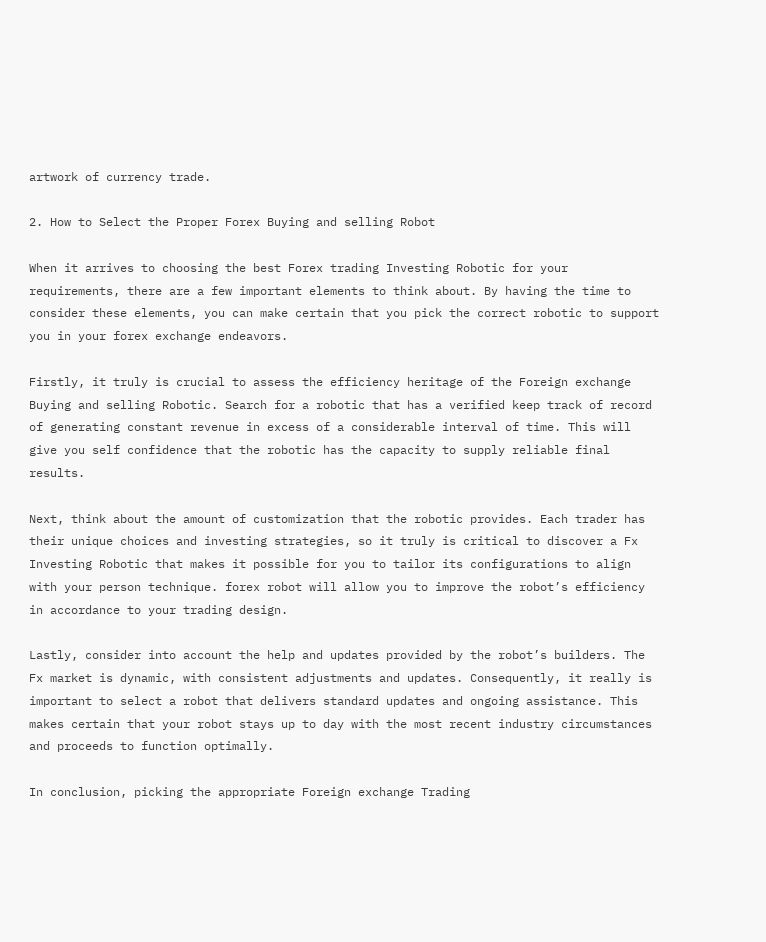artwork of currency trade.

2. How to Select the Proper Forex Buying and selling Robot

When it arrives to choosing the best Forex trading Investing Robotic for your requirements, there are a few important elements to think about. By having the time to consider these elements, you can make certain that you pick the correct robotic to support you in your forex exchange endeavors.

Firstly, it truly is crucial to assess the efficiency heritage of the Foreign exchange Buying and selling Robotic. Search for a robotic that has a verified keep track of record of generating constant revenue in excess of a considerable interval of time. This will give you self confidence that the robotic has the capacity to supply reliable final results.

Next, think about the amount of customization that the robotic provides. Each trader has their unique choices and investing strategies, so it truly is critical to discover a Fx Investing Robotic that makes it possible for you to tailor its configurations to align with your person technique. forex robot will allow you to improve the robot’s efficiency in accordance to your trading design.

Lastly, consider into account the help and updates provided by the robot’s builders. The Fx market is dynamic, with consistent adjustments and updates. Consequently, it really is important to select a robot that delivers standard updates and ongoing assistance. This makes certain that your robot stays up to day with the most recent industry circumstances and proceeds to function optimally.

In conclusion, picking the appropriate Foreign exchange Trading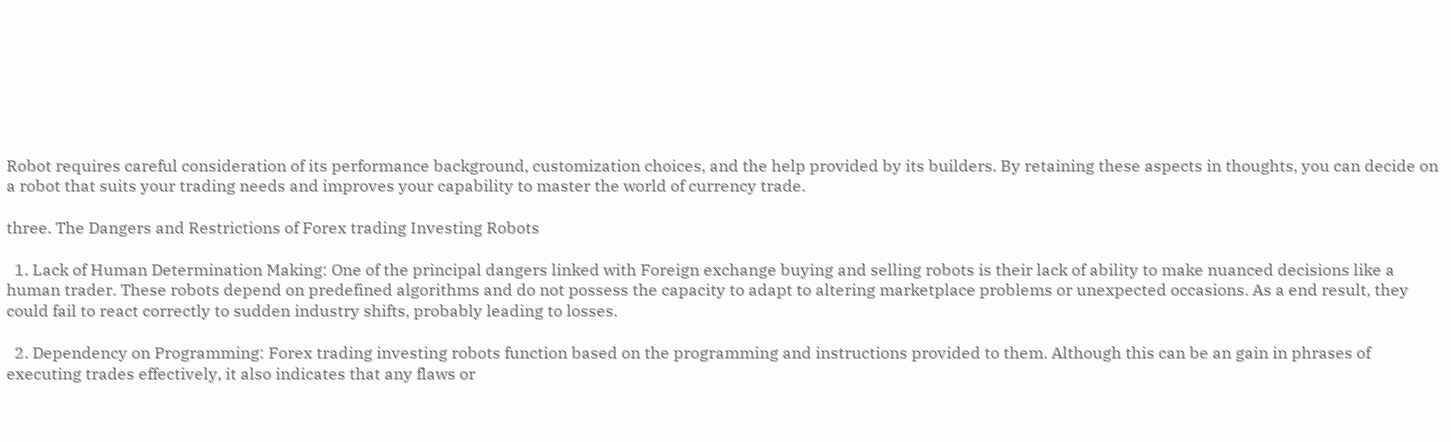Robot requires careful consideration of its performance background, customization choices, and the help provided by its builders. By retaining these aspects in thoughts, you can decide on a robot that suits your trading needs and improves your capability to master the world of currency trade.

three. The Dangers and Restrictions of Forex trading Investing Robots

  1. Lack of Human Determination Making: One of the principal dangers linked with Foreign exchange buying and selling robots is their lack of ability to make nuanced decisions like a human trader. These robots depend on predefined algorithms and do not possess the capacity to adapt to altering marketplace problems or unexpected occasions. As a end result, they could fail to react correctly to sudden industry shifts, probably leading to losses.

  2. Dependency on Programming: Forex trading investing robots function based on the programming and instructions provided to them. Although this can be an gain in phrases of executing trades effectively, it also indicates that any flaws or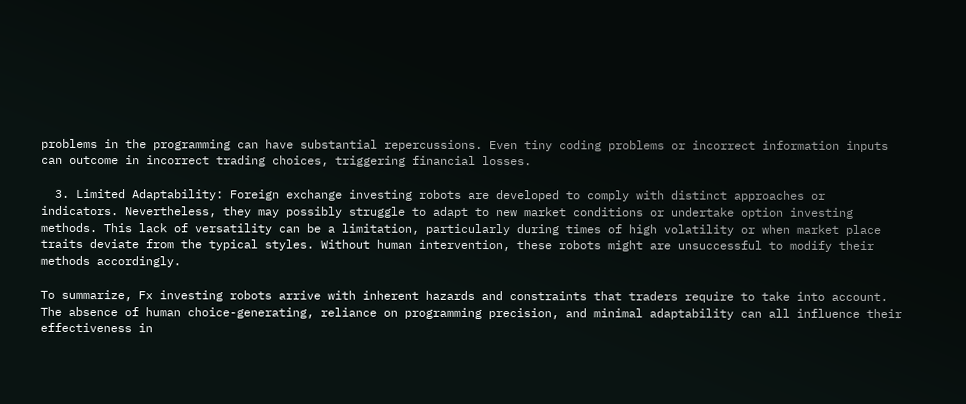problems in the programming can have substantial repercussions. Even tiny coding problems or incorrect information inputs can outcome in incorrect trading choices, triggering financial losses.

  3. Limited Adaptability: Foreign exchange investing robots are developed to comply with distinct approaches or indicators. Nevertheless, they may possibly struggle to adapt to new market conditions or undertake option investing methods. This lack of versatility can be a limitation, particularly during times of high volatility or when market place traits deviate from the typical styles. Without human intervention, these robots might are unsuccessful to modify their methods accordingly.

To summarize, Fx investing robots arrive with inherent hazards and constraints that traders require to take into account. The absence of human choice-generating, reliance on programming precision, and minimal adaptability can all influence their effectiveness in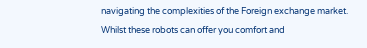navigating the complexities of the Foreign exchange market. Whilst these robots can offer you comfort and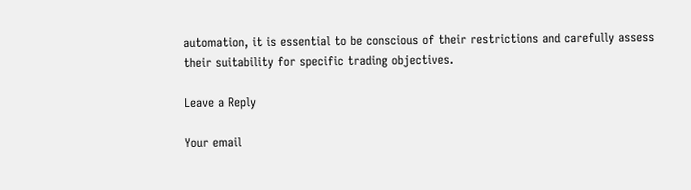automation, it is essential to be conscious of their restrictions and carefully assess their suitability for specific trading objectives.

Leave a Reply

Your email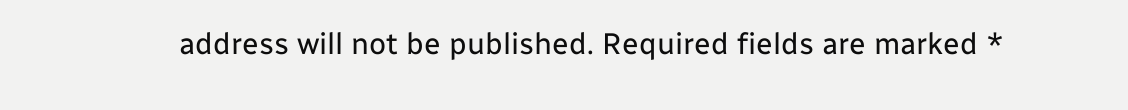address will not be published. Required fields are marked *